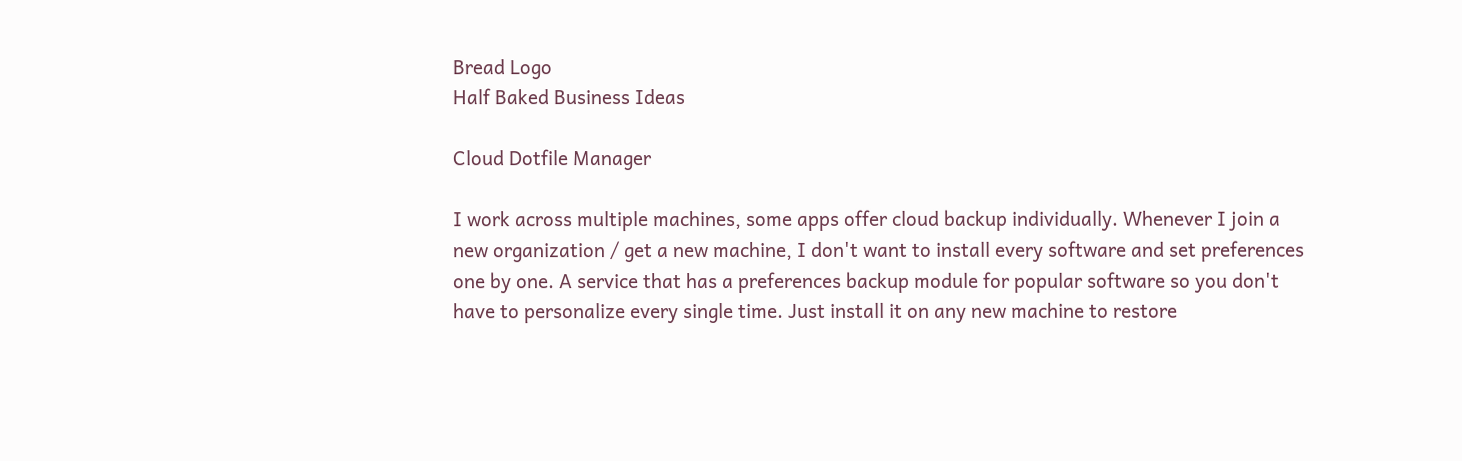Bread Logo
Half Baked Business Ideas

Cloud Dotfile Manager

I work across multiple machines, some apps offer cloud backup individually. Whenever I join a new organization / get a new machine, I don't want to install every software and set preferences one by one. A service that has a preferences backup module for popular software so you don't have to personalize every single time. Just install it on any new machine to restore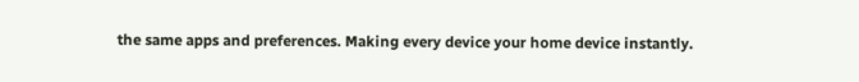the same apps and preferences. Making every device your home device instantly.